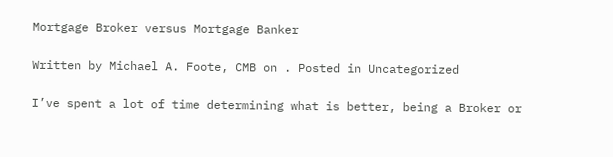Mortgage Broker versus Mortgage Banker

Written by Michael A. Foote, CMB on . Posted in Uncategorized

I’ve spent a lot of time determining what is better, being a Broker or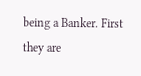being a Banker. First they are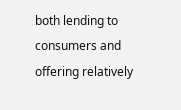both lending to consumers and offering relatively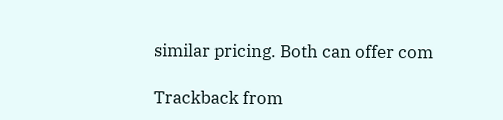similar pricing. Both can offer com

Trackback from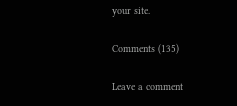your site.

Comments (135)

Leave a comment